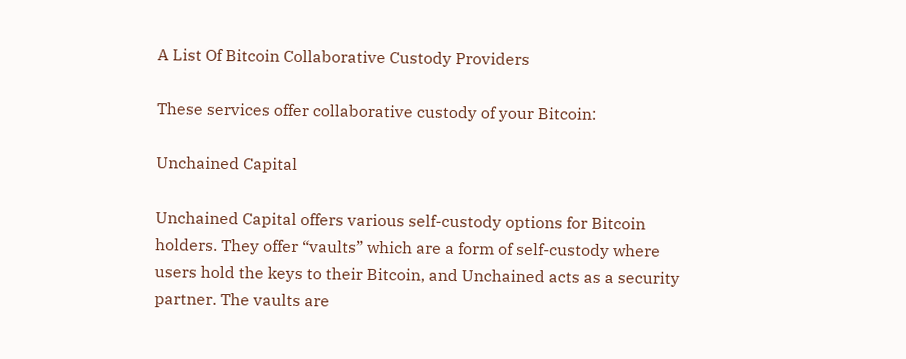A List Of Bitcoin Collaborative Custody Providers

These services offer collaborative custody of your Bitcoin:

Unchained Capital

Unchained Capital offers various self-custody options for Bitcoin holders. They offer “vaults” which are a form of self-custody where users hold the keys to their Bitcoin, and Unchained acts as a security partner. The vaults are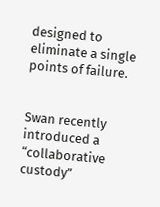designed to eliminate a single points of failure.


Swan recently introduced a “collaborative custody”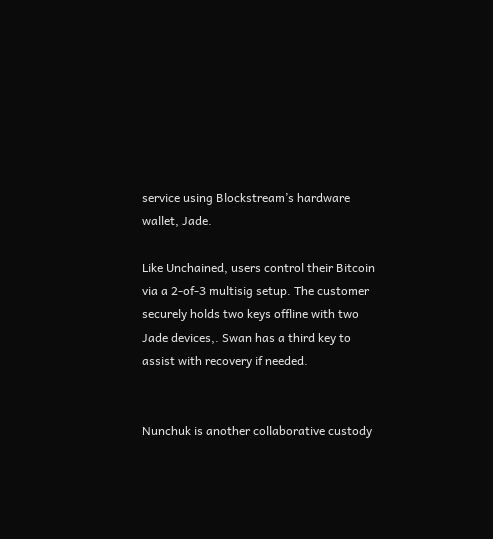service using Blockstream’s hardware wallet, Jade.

Like Unchained, users control their Bitcoin via a 2-of-3 multisig setup. The customer securely holds two keys offline with two Jade devices,. Swan has a third key to assist with recovery if needed.


Nunchuk is another collaborative custody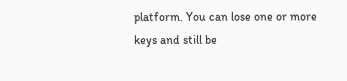platform. You can lose one or more keys and still be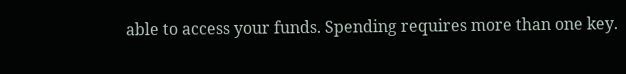able to access your funds. Spending requires more than one key.